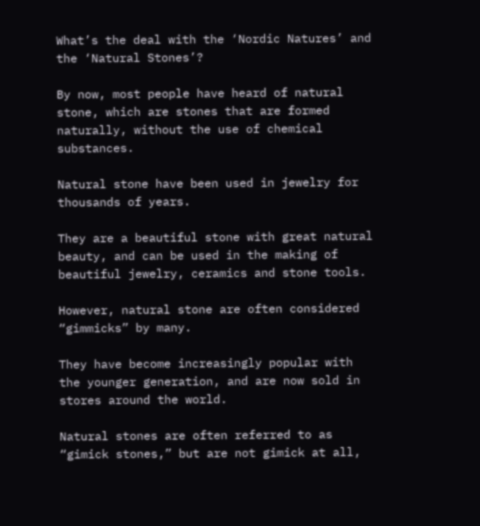What’s the deal with the ‘Nordic Natures’ and the ‘Natural Stones’?

By now, most people have heard of natural stone, which are stones that are formed naturally, without the use of chemical substances.

Natural stone have been used in jewelry for thousands of years.

They are a beautiful stone with great natural beauty, and can be used in the making of beautiful jewelry, ceramics and stone tools.

However, natural stone are often considered “gimmicks” by many.

They have become increasingly popular with the younger generation, and are now sold in stores around the world.

Natural stones are often referred to as “gimick stones,” but are not gimick at all,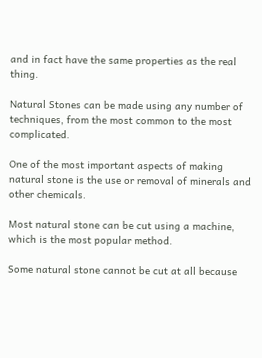and in fact have the same properties as the real thing.

Natural Stones can be made using any number of techniques, from the most common to the most complicated.

One of the most important aspects of making natural stone is the use or removal of minerals and other chemicals.

Most natural stone can be cut using a machine, which is the most popular method.

Some natural stone cannot be cut at all because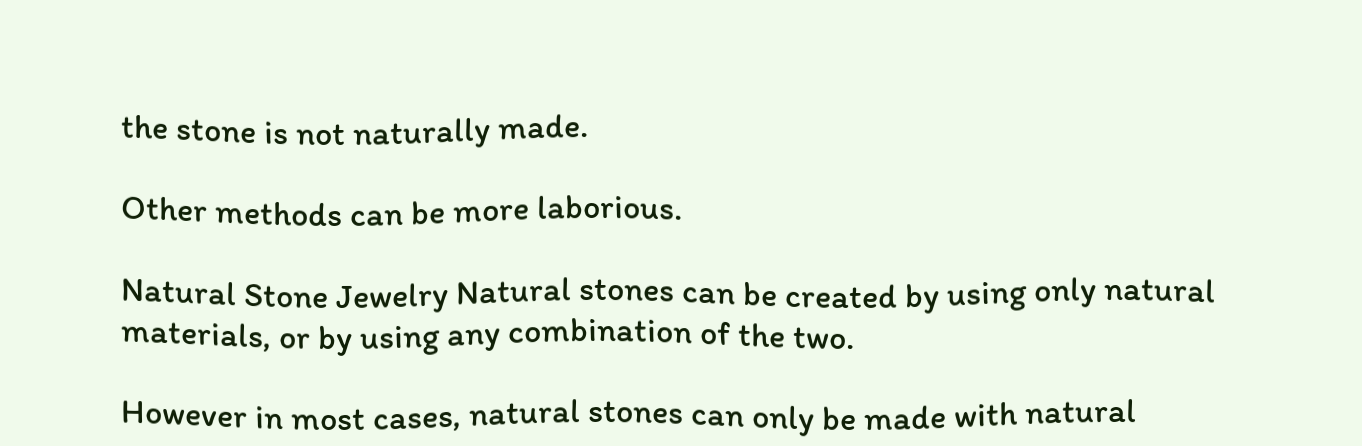the stone is not naturally made.

Other methods can be more laborious.

Natural Stone Jewelry Natural stones can be created by using only natural materials, or by using any combination of the two.

However in most cases, natural stones can only be made with natural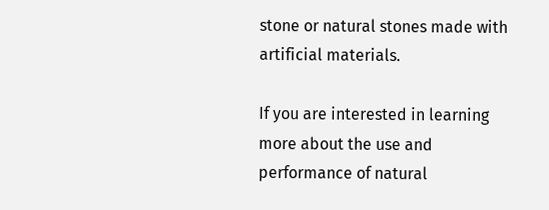stone or natural stones made with artificial materials.

If you are interested in learning more about the use and performance of natural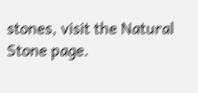stones, visit the Natural Stone page.